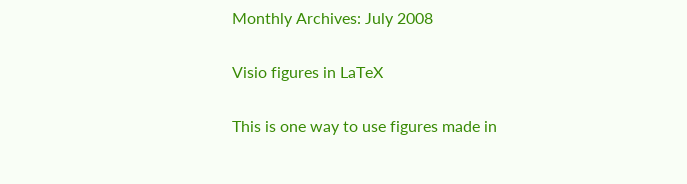Monthly Archives: July 2008

Visio figures in LaTeX

This is one way to use figures made in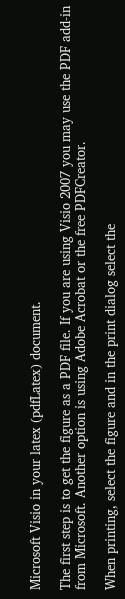Microsoft Visio in your latex (pdfLatex) document.

The first step is to get the figure as a PDF file. If you are using Visio 2007 you may use the PDF add-in from Microsoft. Another option is using Adobe Acrobat or the free PDFCreator.

When printing, select the figure and in the print dialog select the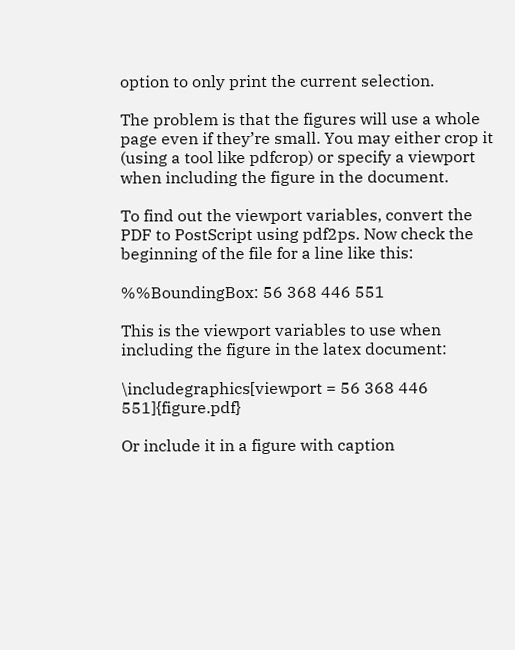option to only print the current selection.

The problem is that the figures will use a whole page even if they’re small. You may either crop it (using a tool like pdfcrop) or specify a viewport when including the figure in the document.

To find out the viewport variables, convert the PDF to PostScript using pdf2ps. Now check the beginning of the file for a line like this:

%%BoundingBox: 56 368 446 551

This is the viewport variables to use when including the figure in the latex document:

\includegraphics[viewport = 56 368 446 551]{figure.pdf}

Or include it in a figure with caption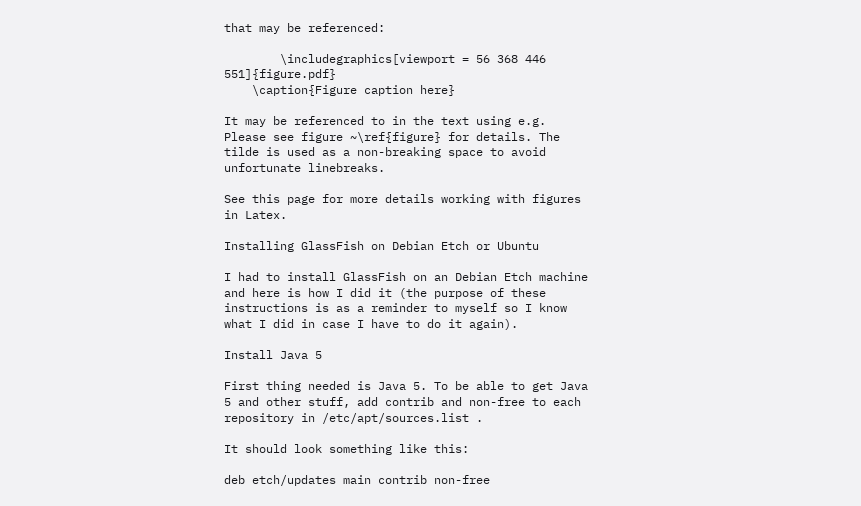that may be referenced:

        \includegraphics[viewport = 56 368 446 551]{figure.pdf}
    \caption{Figure caption here}

It may be referenced to in the text using e.g. Please see figure ~\ref{figure} for details. The tilde is used as a non-breaking space to avoid unfortunate linebreaks.

See this page for more details working with figures in Latex.

Installing GlassFish on Debian Etch or Ubuntu

I had to install GlassFish on an Debian Etch machine and here is how I did it (the purpose of these instructions is as a reminder to myself so I know what I did in case I have to do it again).

Install Java 5

First thing needed is Java 5. To be able to get Java 5 and other stuff, add contrib and non-free to each repository in /etc/apt/sources.list .

It should look something like this:

deb etch/updates main contrib non-free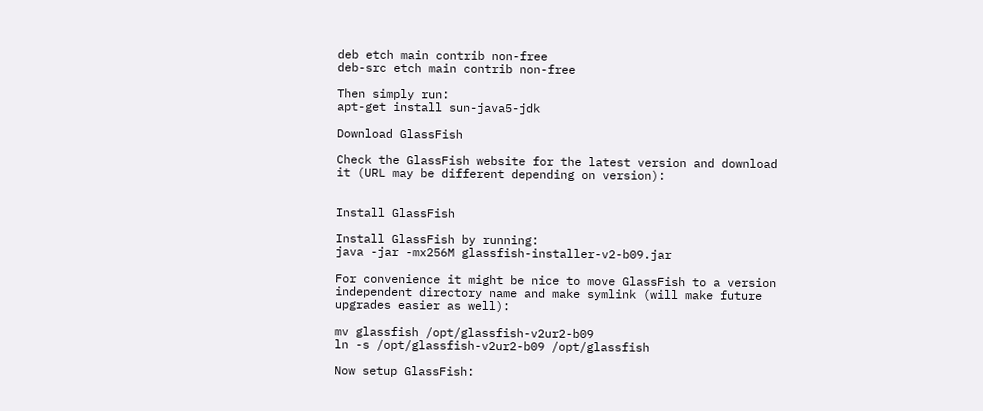deb etch main contrib non-free
deb-src etch main contrib non-free

Then simply run:
apt-get install sun-java5-jdk

Download GlassFish

Check the GlassFish website for the latest version and download it (URL may be different depending on version):


Install GlassFish

Install GlassFish by running:
java -jar -mx256M glassfish-installer-v2-b09.jar

For convenience it might be nice to move GlassFish to a version independent directory name and make symlink (will make future upgrades easier as well):

mv glassfish /opt/glassfish-v2ur2-b09
ln -s /opt/glassfish-v2ur2-b09 /opt/glassfish

Now setup GlassFish: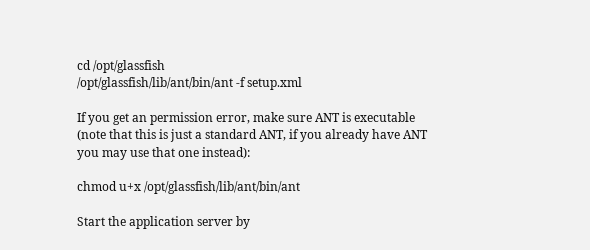cd /opt/glassfish
/opt/glassfish/lib/ant/bin/ant -f setup.xml

If you get an permission error, make sure ANT is executable (note that this is just a standard ANT, if you already have ANT you may use that one instead):

chmod u+x /opt/glassfish/lib/ant/bin/ant

Start the application server by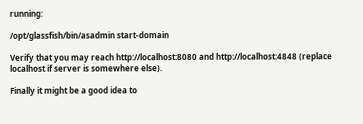running:

/opt/glassfish/bin/asadmin start-domain

Verify that you may reach http://localhost:8080 and http://localhost:4848 (replace localhost if server is somewhere else).

Finally it might be a good idea to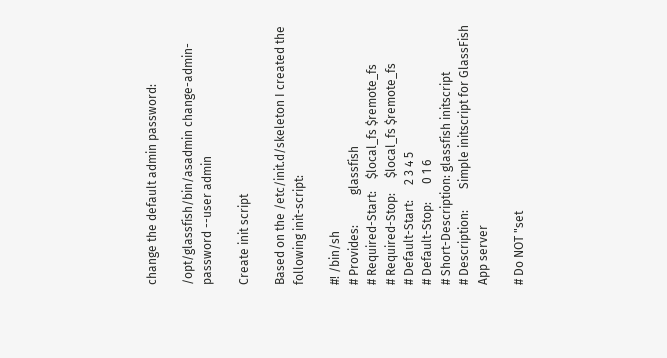change the default admin password:

/opt/glassfish/bin/asadmin change-admin-password --user admin

Create init script

Based on the /etc/init.d/skeleton I created the following init-script:

#! /bin/sh
# Provides:          glassfish
# Required-Start:    $local_fs $remote_fs
# Required-Stop:     $local_fs $remote_fs
# Default-Start:     2 3 4 5
# Default-Stop:      0 1 6
# Short-Description: glassfish initscript
# Description:       Simple initscript for GlassFish App server

# Do NOT "set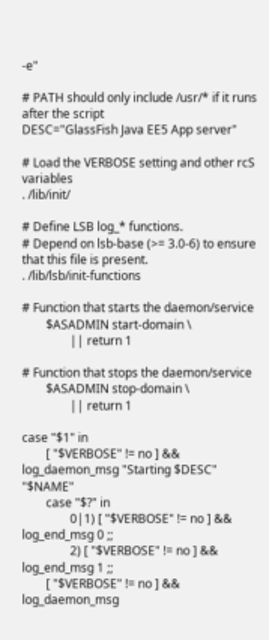-e"

# PATH should only include /usr/* if it runs after the script
DESC="GlassFish Java EE5 App server"

# Load the VERBOSE setting and other rcS variables
. /lib/init/

# Define LSB log_* functions.
# Depend on lsb-base (>= 3.0-6) to ensure that this file is present.
. /lib/lsb/init-functions

# Function that starts the daemon/service
        $ASADMIN start-domain \
                || return 1

# Function that stops the daemon/service
        $ASADMIN stop-domain \
                || return 1

case "$1" in
        [ "$VERBOSE" != no ] && log_daemon_msg "Starting $DESC" "$NAME"
        case "$?" in
                0|1) [ "$VERBOSE" != no ] && log_end_msg 0 ;;
                2) [ "$VERBOSE" != no ] && log_end_msg 1 ;;
        [ "$VERBOSE" != no ] && log_daemon_msg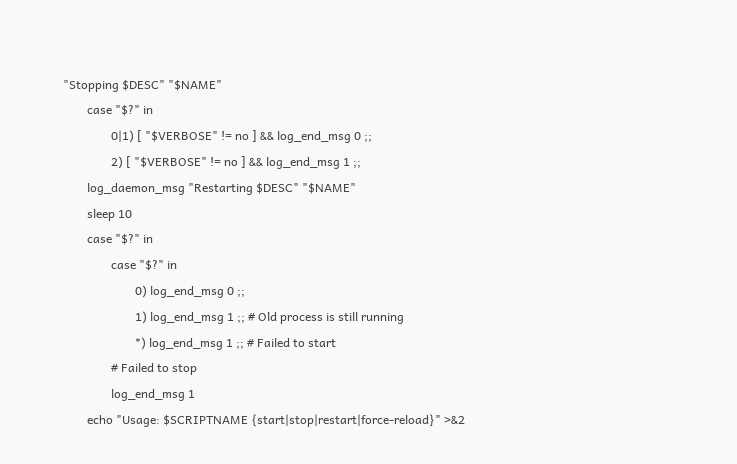"Stopping $DESC" "$NAME"
        case "$?" in
                0|1) [ "$VERBOSE" != no ] && log_end_msg 0 ;;
                2) [ "$VERBOSE" != no ] && log_end_msg 1 ;;
        log_daemon_msg "Restarting $DESC" "$NAME"
        sleep 10
        case "$?" in
                case "$?" in
                        0) log_end_msg 0 ;;
                        1) log_end_msg 1 ;; # Old process is still running
                        *) log_end_msg 1 ;; # Failed to start
                # Failed to stop
                log_end_msg 1
        echo "Usage: $SCRIPTNAME {start|stop|restart|force-reload}" >&2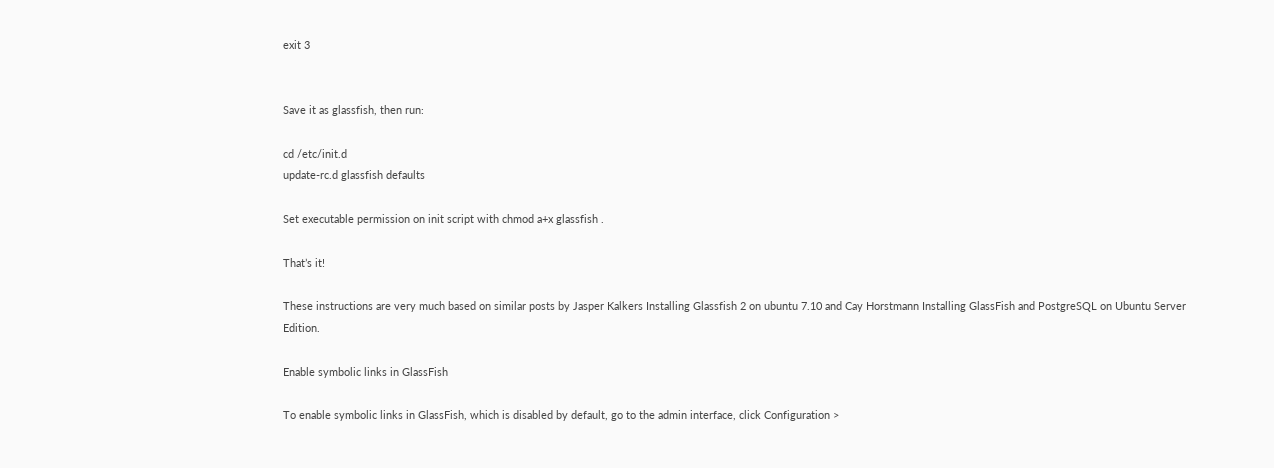exit 3


Save it as glassfish, then run:

cd /etc/init.d
update-rc.d glassfish defaults

Set executable permission on init script with chmod a+x glassfish .

That’s it!

These instructions are very much based on similar posts by Jasper Kalkers Installing Glassfish 2 on ubuntu 7.10 and Cay Horstmann Installing GlassFish and PostgreSQL on Ubuntu Server Edition.

Enable symbolic links in GlassFish

To enable symbolic links in GlassFish, which is disabled by default, go to the admin interface, click Configuration >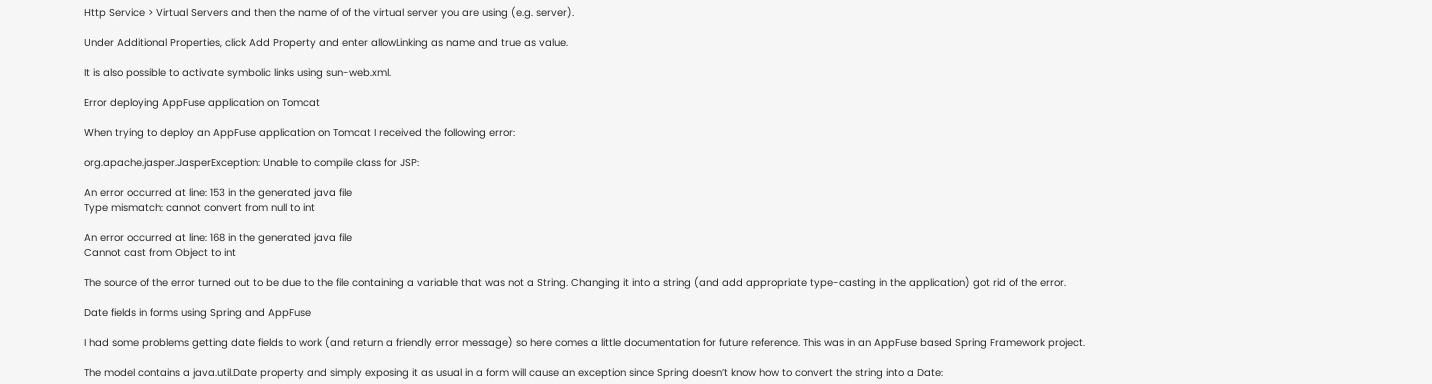Http Service > Virtual Servers and then the name of of the virtual server you are using (e.g. server).

Under Additional Properties, click Add Property and enter allowLinking as name and true as value.

It is also possible to activate symbolic links using sun-web.xml.

Error deploying AppFuse application on Tomcat

When trying to deploy an AppFuse application on Tomcat I received the following error:

org.apache.jasper.JasperException: Unable to compile class for JSP:

An error occurred at line: 153 in the generated java file
Type mismatch: cannot convert from null to int

An error occurred at line: 168 in the generated java file
Cannot cast from Object to int

The source of the error turned out to be due to the file containing a variable that was not a String. Changing it into a string (and add appropriate type-casting in the application) got rid of the error.

Date fields in forms using Spring and AppFuse

I had some problems getting date fields to work (and return a friendly error message) so here comes a little documentation for future reference. This was in an AppFuse based Spring Framework project.

The model contains a java.util.Date property and simply exposing it as usual in a form will cause an exception since Spring doesn’t know how to convert the string into a Date: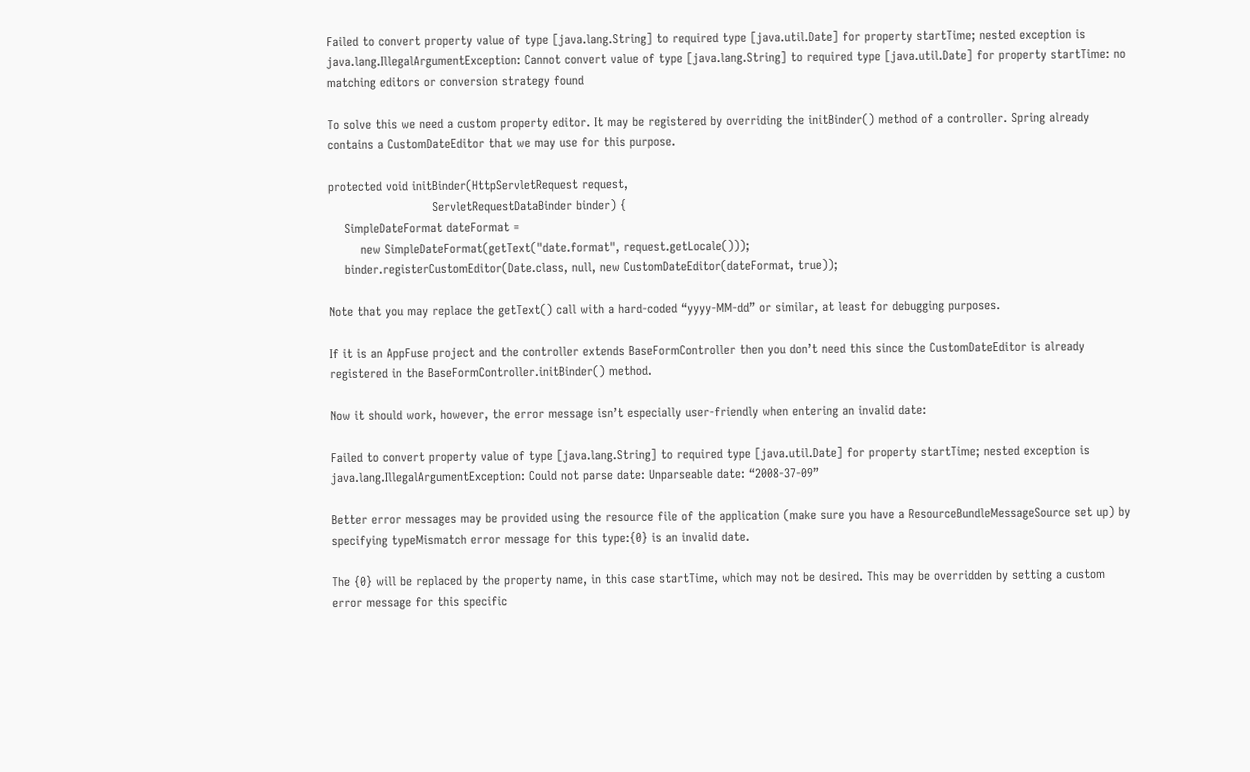Failed to convert property value of type [java.lang.String] to required type [java.util.Date] for property startTime; nested exception is java.lang.IllegalArgumentException: Cannot convert value of type [java.lang.String] to required type [java.util.Date] for property startTime: no matching editors or conversion strategy found

To solve this we need a custom property editor. It may be registered by overriding the initBinder() method of a controller. Spring already contains a CustomDateEditor that we may use for this purpose.

protected void initBinder(HttpServletRequest request,
                          ServletRequestDataBinder binder) {
    SimpleDateFormat dateFormat =
        new SimpleDateFormat(getText("date.format", request.getLocale()));
    binder.registerCustomEditor(Date.class, null, new CustomDateEditor(dateFormat, true));

Note that you may replace the getText() call with a hard-coded “yyyy-MM-dd” or similar, at least for debugging purposes.

If it is an AppFuse project and the controller extends BaseFormController then you don’t need this since the CustomDateEditor is already registered in the BaseFormController.initBinder() method.

Now it should work, however, the error message isn’t especially user-friendly when entering an invalid date:

Failed to convert property value of type [java.lang.String] to required type [java.util.Date] for property startTime; nested exception is java.lang.IllegalArgumentException: Could not parse date: Unparseable date: “2008-37-09”

Better error messages may be provided using the resource file of the application (make sure you have a ResourceBundleMessageSource set up) by specifying typeMismatch error message for this type:{0} is an invalid date.

The {0} will be replaced by the property name, in this case startTime, which may not be desired. This may be overridden by setting a custom error message for this specific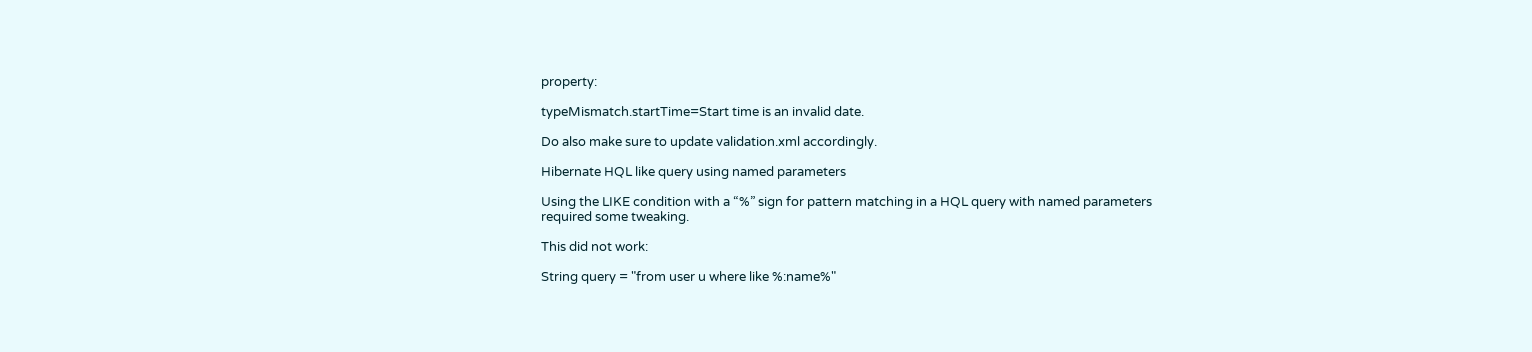property:

typeMismatch.startTime=Start time is an invalid date.

Do also make sure to update validation.xml accordingly.

Hibernate HQL like query using named parameters

Using the LIKE condition with a “%” sign for pattern matching in a HQL query with named parameters required some tweaking.

This did not work:

String query = "from user u where like %:name%"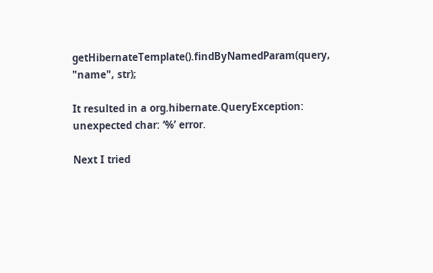getHibernateTemplate().findByNamedParam(query, "name", str);

It resulted in a org.hibernate.QueryException: unexpected char: ‘%’ error.

Next I tried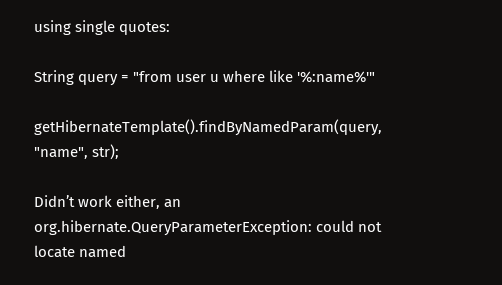using single quotes:

String query = "from user u where like '%:name%'"

getHibernateTemplate().findByNamedParam(query, "name", str);

Didn’t work either, an org.hibernate.QueryParameterException: could not locate named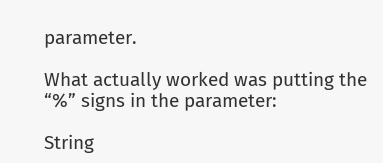parameter.

What actually worked was putting the “%” signs in the parameter:

String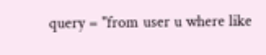query = "from user u where like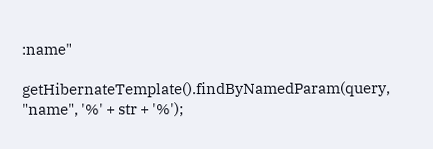:name"

getHibernateTemplate().findByNamedParam(query, "name", '%' + str + '%');